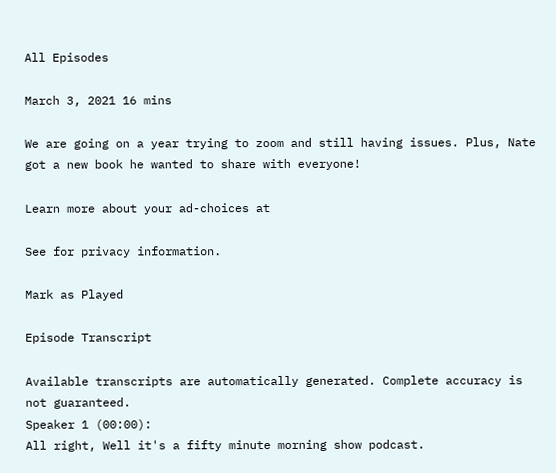All Episodes

March 3, 2021 16 mins

We are going on a year trying to zoom and still having issues. Plus, Nate got a new book he wanted to share with everyone!

Learn more about your ad-choices at

See for privacy information.

Mark as Played

Episode Transcript

Available transcripts are automatically generated. Complete accuracy is not guaranteed.
Speaker 1 (00:00):
All right, Well it's a fifty minute morning show podcast.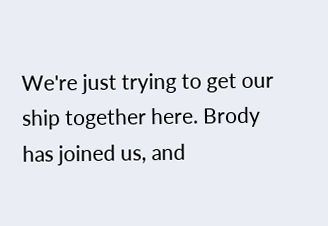We're just trying to get our ship together here. Brody
has joined us, and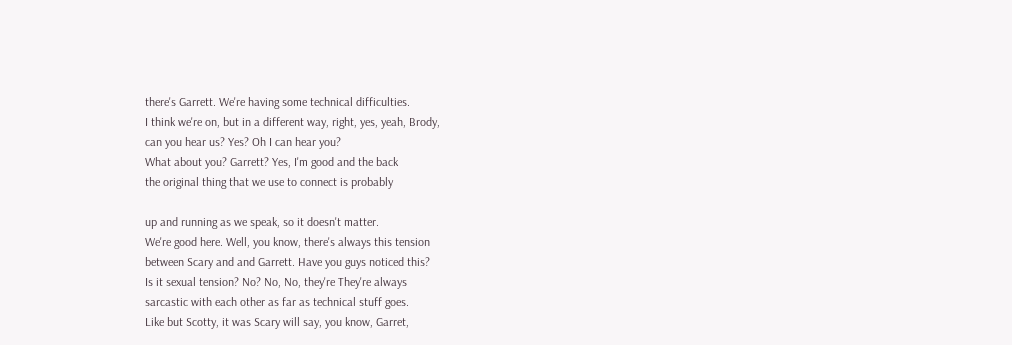there's Garrett. We're having some technical difficulties.
I think we're on, but in a different way, right, yes, yeah, Brody,
can you hear us? Yes? Oh I can hear you?
What about you? Garrett? Yes, I'm good and the back
the original thing that we use to connect is probably

up and running as we speak, so it doesn't matter.
We're good here. Well, you know, there's always this tension
between Scary and and Garrett. Have you guys noticed this?
Is it sexual tension? No? No, No, they're They're always
sarcastic with each other as far as technical stuff goes.
Like but Scotty, it was Scary will say, you know, Garret,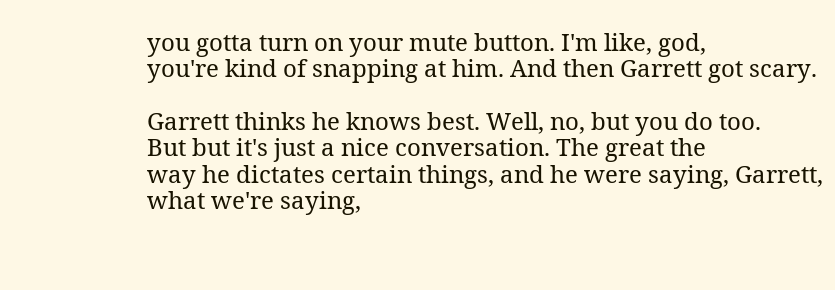you gotta turn on your mute button. I'm like, god,
you're kind of snapping at him. And then Garrett got scary.

Garrett thinks he knows best. Well, no, but you do too.
But but it's just a nice conversation. The great the
way he dictates certain things, and he were saying, Garrett,
what we're saying,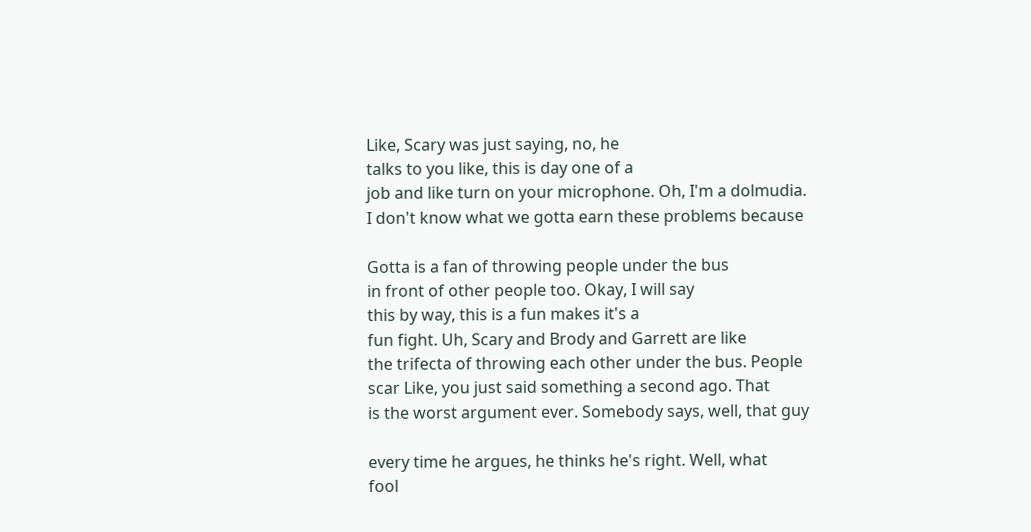Like, Scary was just saying, no, he
talks to you like, this is day one of a
job and like turn on your microphone. Oh, I'm a dolmudia.
I don't know what we gotta earn these problems because

Gotta is a fan of throwing people under the bus
in front of other people too. Okay, I will say
this by way, this is a fun makes it's a
fun fight. Uh, Scary and Brody and Garrett are like
the trifecta of throwing each other under the bus. People
scar Like, you just said something a second ago. That
is the worst argument ever. Somebody says, well, that guy

every time he argues, he thinks he's right. Well, what
fool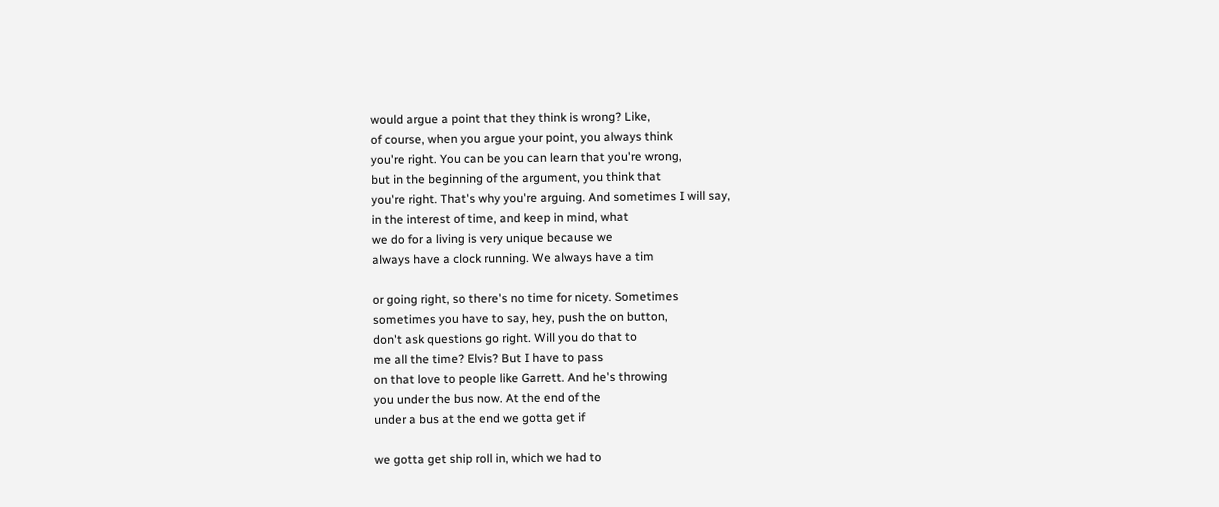would argue a point that they think is wrong? Like,
of course, when you argue your point, you always think
you're right. You can be you can learn that you're wrong,
but in the beginning of the argument, you think that
you're right. That's why you're arguing. And sometimes I will say,
in the interest of time, and keep in mind, what
we do for a living is very unique because we
always have a clock running. We always have a tim

or going right, so there's no time for nicety. Sometimes
sometimes you have to say, hey, push the on button,
don't ask questions go right. Will you do that to
me all the time? Elvis? But I have to pass
on that love to people like Garrett. And he's throwing
you under the bus now. At the end of the
under a bus at the end we gotta get if

we gotta get ship roll in, which we had to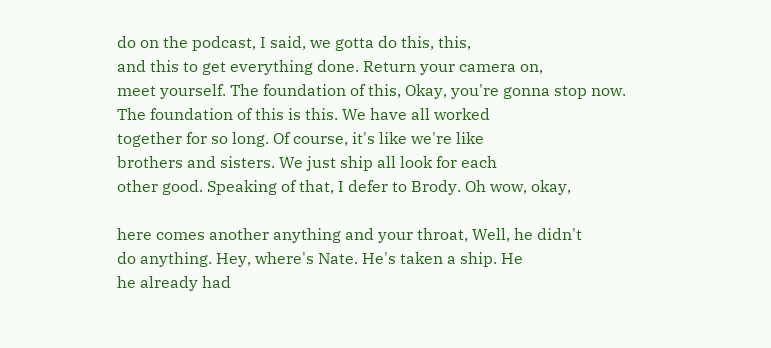do on the podcast, I said, we gotta do this, this,
and this to get everything done. Return your camera on,
meet yourself. The foundation of this, Okay, you're gonna stop now.
The foundation of this is this. We have all worked
together for so long. Of course, it's like we're like
brothers and sisters. We just ship all look for each
other good. Speaking of that, I defer to Brody. Oh wow, okay,

here comes another anything and your throat, Well, he didn't
do anything. Hey, where's Nate. He's taken a ship. He
he already had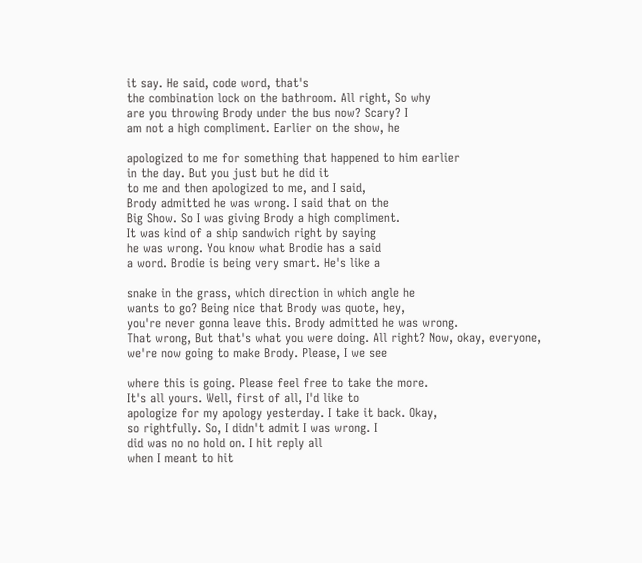it say. He said, code word, that's
the combination lock on the bathroom. All right, So why
are you throwing Brody under the bus now? Scary? I
am not a high compliment. Earlier on the show, he

apologized to me for something that happened to him earlier
in the day. But you just but he did it
to me and then apologized to me, and I said,
Brody admitted he was wrong. I said that on the
Big Show. So I was giving Brody a high compliment.
It was kind of a ship sandwich right by saying
he was wrong. You know what Brodie has a said
a word. Brodie is being very smart. He's like a

snake in the grass, which direction in which angle he
wants to go? Being nice that Brody was quote, hey,
you're never gonna leave this. Brody admitted he was wrong.
That wrong, But that's what you were doing. All right? Now, okay, everyone,
we're now going to make Brody. Please, I we see

where this is going. Please feel free to take the more.
It's all yours. Well, first of all, I'd like to
apologize for my apology yesterday. I take it back. Okay,
so rightfully. So, I didn't admit I was wrong. I
did was no no hold on. I hit reply all
when I meant to hit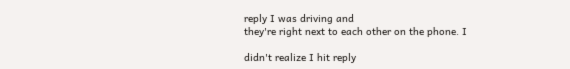reply I was driving and
they're right next to each other on the phone. I

didn't realize I hit reply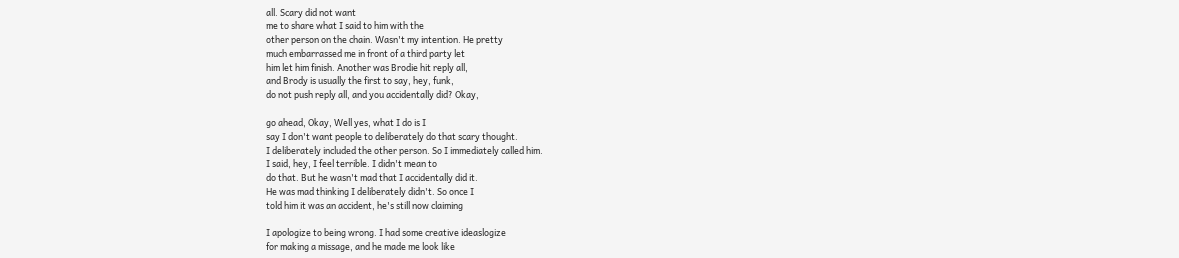all. Scary did not want
me to share what I said to him with the
other person on the chain. Wasn't my intention. He pretty
much embarrassed me in front of a third party let
him let him finish. Another was Brodie hit reply all,
and Brody is usually the first to say, hey, funk,
do not push reply all, and you accidentally did? Okay,

go ahead, Okay, Well yes, what I do is I
say I don't want people to deliberately do that scary thought.
I deliberately included the other person. So I immediately called him.
I said, hey, I feel terrible. I didn't mean to
do that. But he wasn't mad that I accidentally did it.
He was mad thinking I deliberately didn't. So once I
told him it was an accident, he's still now claiming

I apologize to being wrong. I had some creative ideaslogize
for making a missage, and he made me look like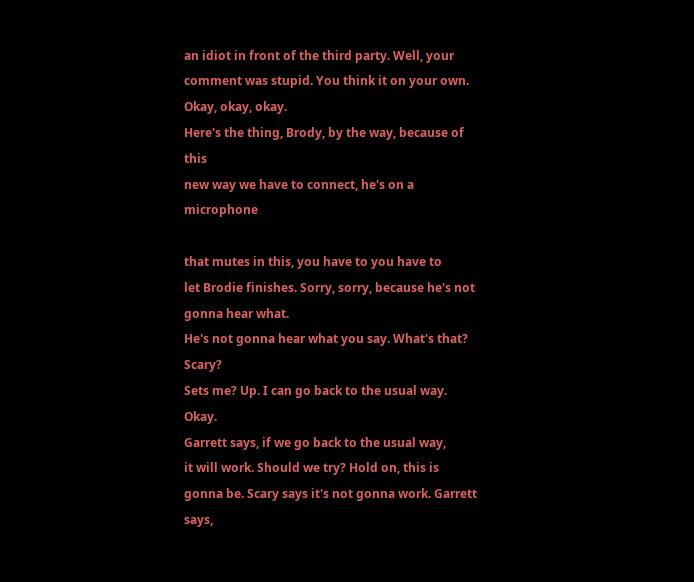an idiot in front of the third party. Well, your
comment was stupid. You think it on your own. Okay, okay, okay.
Here's the thing, Brody, by the way, because of this
new way we have to connect, he's on a microphone

that mutes in this, you have to you have to
let Brodie finishes. Sorry, sorry, because he's not gonna hear what.
He's not gonna hear what you say. What's that? Scary?
Sets me? Up. I can go back to the usual way. Okay.
Garrett says, if we go back to the usual way,
it will work. Should we try? Hold on, this is
gonna be. Scary says it's not gonna work. Garrett says,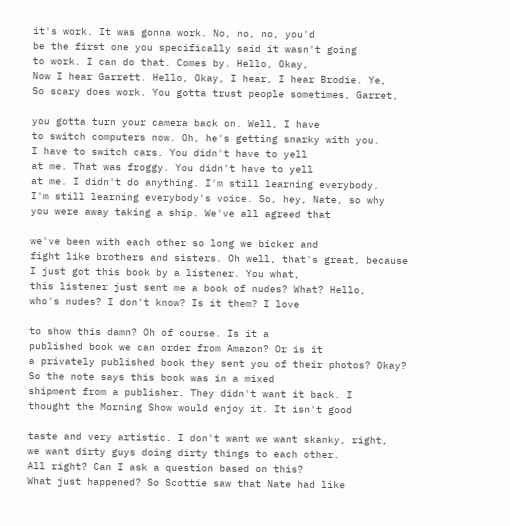it's work. It was gonna work. No, no, no, you'd
be the first one you specifically said it wasn't going
to work. I can do that. Comes by. Hello, Okay,
Now I hear Garrett. Hello, Okay, I hear, I hear Brodie. Ye,
So scary does work. You gotta trust people sometimes, Garret,

you gotta turn your camera back on. Well, I have
to switch computers now. Oh, he's getting snarky with you.
I have to switch cars. You didn't have to yell
at me. That was froggy. You didn't have to yell
at me. I didn't do anything. I'm still learning everybody.
I'm still learning everybody's voice. So, hey, Nate, so why
you were away taking a ship. We've all agreed that

we've been with each other so long we bicker and
fight like brothers and sisters. Oh well, that's great, because
I just got this book by a listener. You what,
this listener just sent me a book of nudes? What? Hello,
who's nudes? I don't know? Is it them? I love

to show this damn? Oh of course. Is it a
published book we can order from Amazon? Or is it
a privately published book they sent you of their photos? Okay?
So the note says this book was in a mixed
shipment from a publisher. They didn't want it back. I
thought the Morning Show would enjoy it. It isn't good

taste and very artistic. I don't want we want skanky, right,
we want dirty guys doing dirty things to each other.
All right? Can I ask a question based on this?
What just happened? So Scottie saw that Nate had like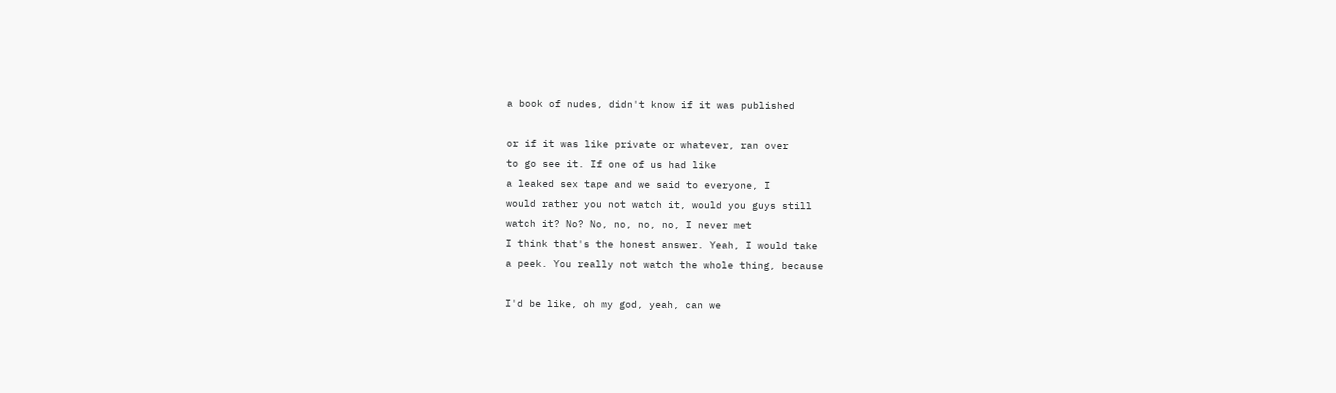a book of nudes, didn't know if it was published

or if it was like private or whatever, ran over
to go see it. If one of us had like
a leaked sex tape and we said to everyone, I
would rather you not watch it, would you guys still
watch it? No? No, no, no, no, I never met
I think that's the honest answer. Yeah, I would take
a peek. You really not watch the whole thing, because

I'd be like, oh my god, yeah, can we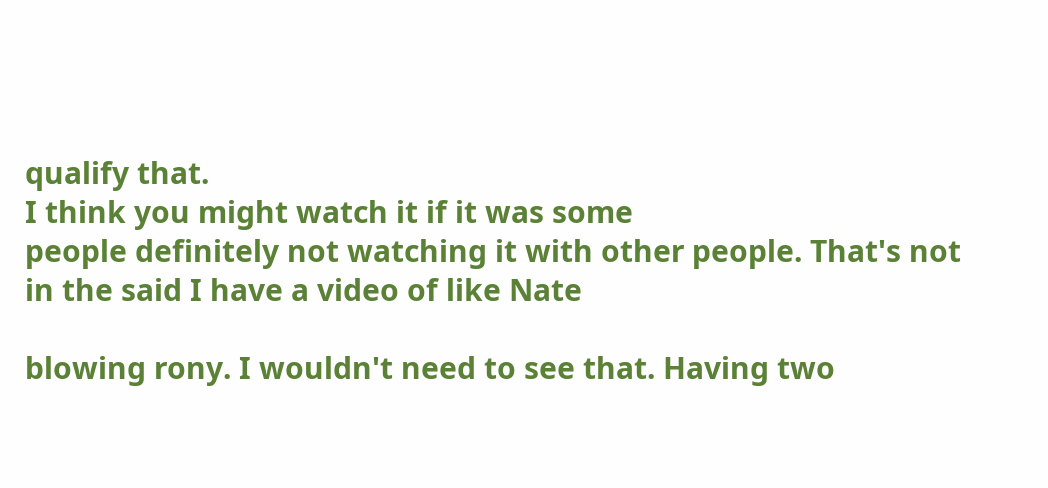qualify that.
I think you might watch it if it was some
people definitely not watching it with other people. That's not
in the said I have a video of like Nate

blowing rony. I wouldn't need to see that. Having two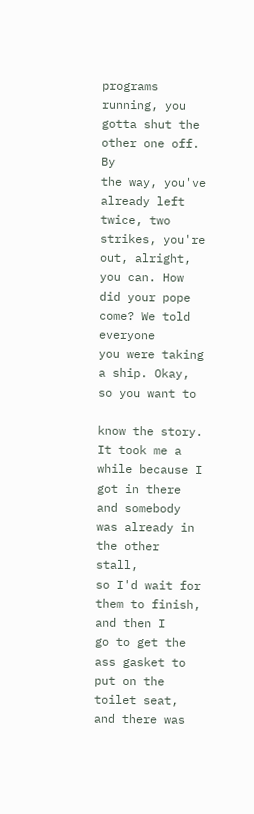programs running, you gotta shut the other one off. By
the way, you've already left twice, two strikes, you're out, alright,
you can. How did your pope come? We told everyone
you were taking a ship. Okay, so you want to

know the story. It took me a while because I
got in there and somebody was already in the other stall,
so I'd wait for them to finish, and then I
go to get the ass gasket to put on the
toilet seat, and there was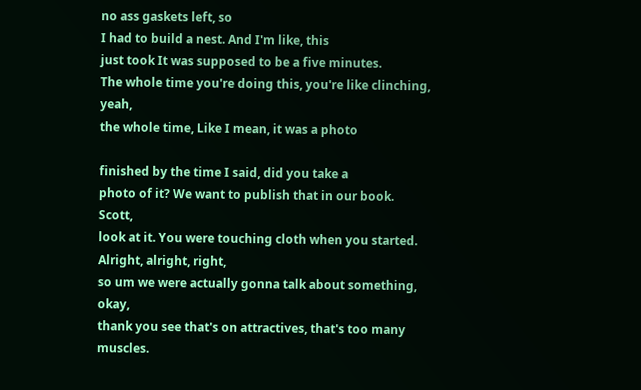no ass gaskets left, so
I had to build a nest. And I'm like, this
just took It was supposed to be a five minutes.
The whole time you're doing this, you're like clinching, yeah,
the whole time, Like I mean, it was a photo

finished by the time I said, did you take a
photo of it? We want to publish that in our book. Scott,
look at it. You were touching cloth when you started. Alright, alright, right,
so um we were actually gonna talk about something, okay,
thank you see that's on attractives, that's too many muscles.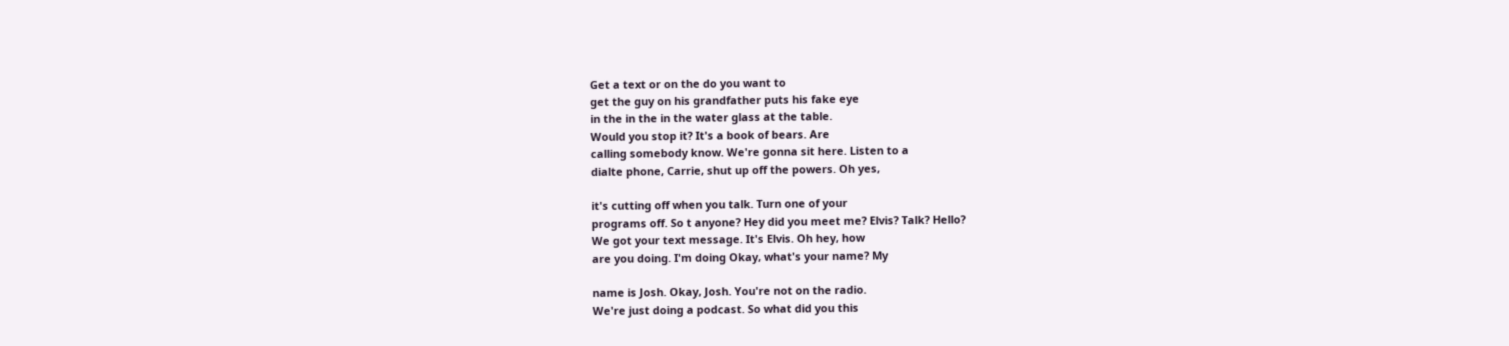Get a text or on the do you want to
get the guy on his grandfather puts his fake eye
in the in the in the water glass at the table.
Would you stop it? It's a book of bears. Are
calling somebody know. We're gonna sit here. Listen to a
dialte phone, Carrie, shut up off the powers. Oh yes,

it's cutting off when you talk. Turn one of your
programs off. So t anyone? Hey did you meet me? Elvis? Talk? Hello?
We got your text message. It's Elvis. Oh hey, how
are you doing. I'm doing Okay, what's your name? My

name is Josh. Okay, Josh. You're not on the radio.
We're just doing a podcast. So what did you this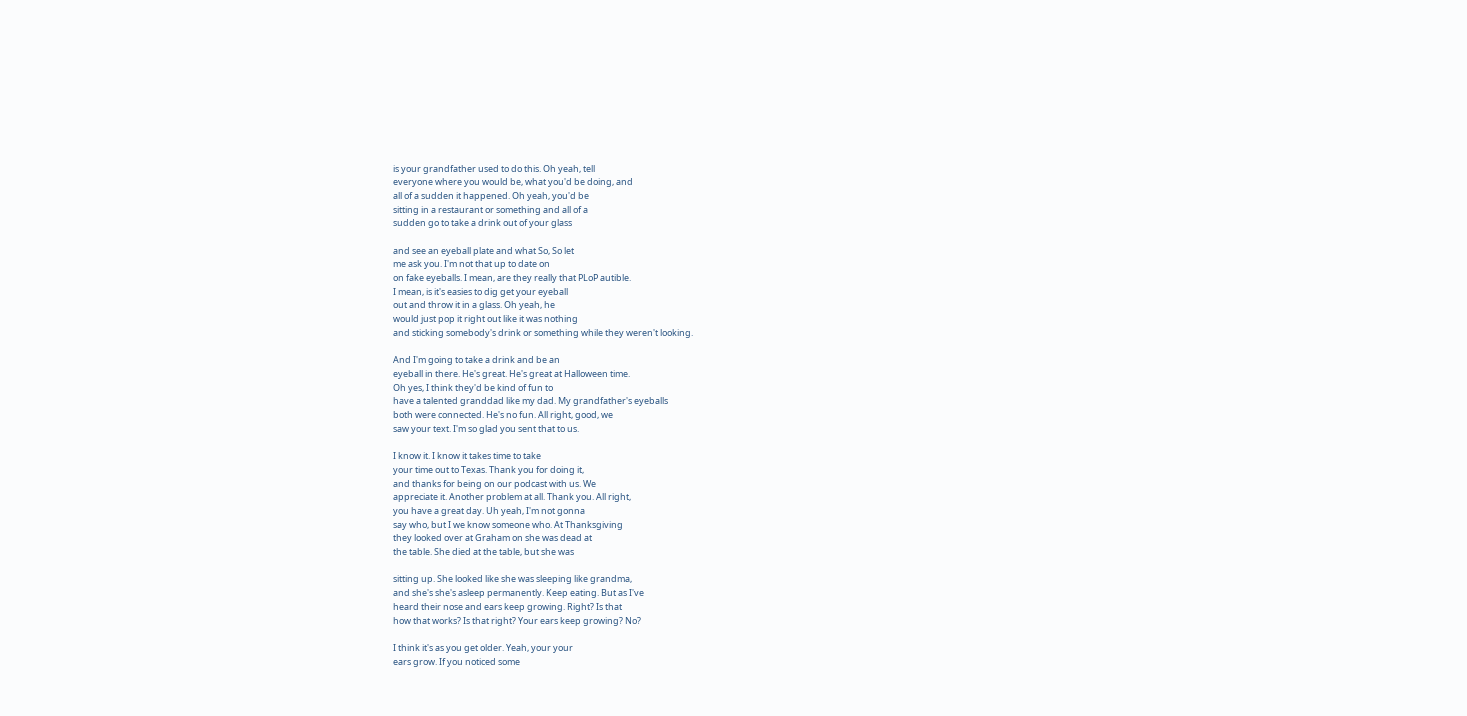is your grandfather used to do this. Oh yeah, tell
everyone where you would be, what you'd be doing, and
all of a sudden it happened. Oh yeah, you'd be
sitting in a restaurant or something and all of a
sudden go to take a drink out of your glass

and see an eyeball plate and what So, So let
me ask you. I'm not that up to date on
on fake eyeballs. I mean, are they really that PLoP autible.
I mean, is it's easies to dig get your eyeball
out and throw it in a glass. Oh yeah, he
would just pop it right out like it was nothing
and sticking somebody's drink or something while they weren't looking.

And I'm going to take a drink and be an
eyeball in there. He's great. He's great at Halloween time.
Oh yes, I think they'd be kind of fun to
have a talented granddad like my dad. My grandfather's eyeballs
both were connected. He's no fun. All right, good, we
saw your text. I'm so glad you sent that to us.

I know it. I know it takes time to take
your time out to Texas. Thank you for doing it,
and thanks for being on our podcast with us. We
appreciate it. Another problem at all. Thank you. All right,
you have a great day. Uh yeah, I'm not gonna
say who, but I we know someone who. At Thanksgiving
they looked over at Graham on she was dead at
the table. She died at the table, but she was

sitting up. She looked like she was sleeping like grandma,
and she's she's asleep permanently. Keep eating. But as I've
heard their nose and ears keep growing. Right? Is that
how that works? Is that right? Your ears keep growing? No?

I think it's as you get older. Yeah, your your
ears grow. If you noticed some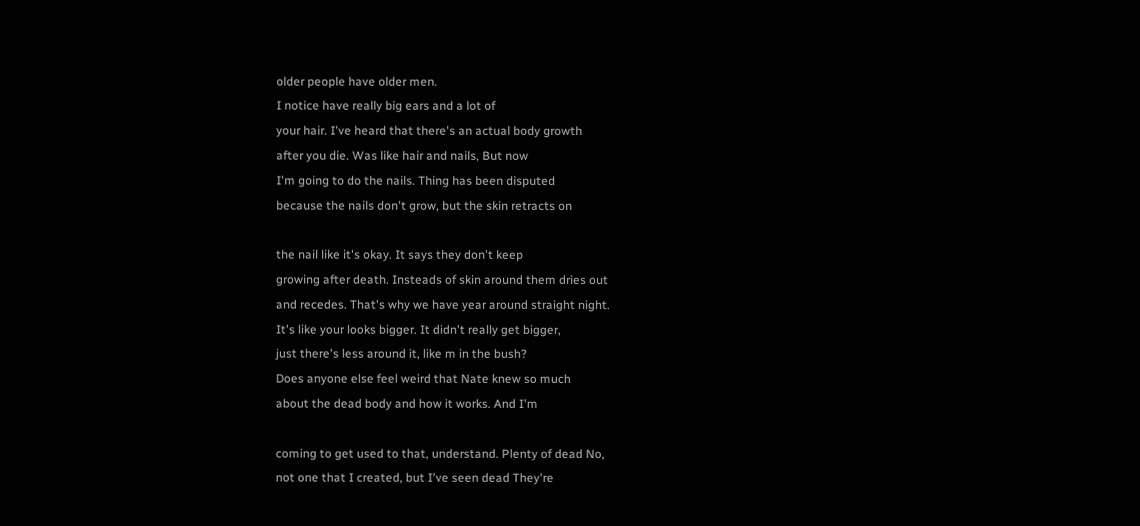older people have older men.
I notice have really big ears and a lot of
your hair. I've heard that there's an actual body growth
after you die. Was like hair and nails, But now
I'm going to do the nails. Thing has been disputed
because the nails don't grow, but the skin retracts on

the nail like it's okay. It says they don't keep
growing after death. Insteads of skin around them dries out
and recedes. That's why we have year around straight night.
It's like your looks bigger. It didn't really get bigger,
just there's less around it, like m in the bush?
Does anyone else feel weird that Nate knew so much
about the dead body and how it works. And I'm

coming to get used to that, understand. Plenty of dead No,
not one that I created, but I've seen dead They're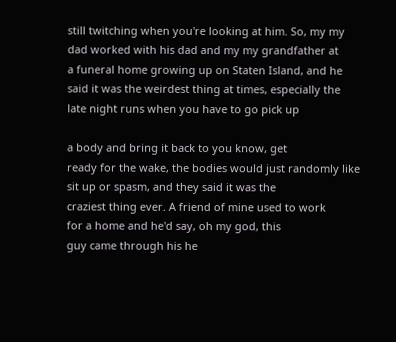still twitching when you're looking at him. So, my my
dad worked with his dad and my my grandfather at
a funeral home growing up on Staten Island, and he
said it was the weirdest thing at times, especially the
late night runs when you have to go pick up

a body and bring it back to you know, get
ready for the wake, the bodies would just randomly like
sit up or spasm, and they said it was the
craziest thing ever. A friend of mine used to work
for a home and he'd say, oh my god, this
guy came through his he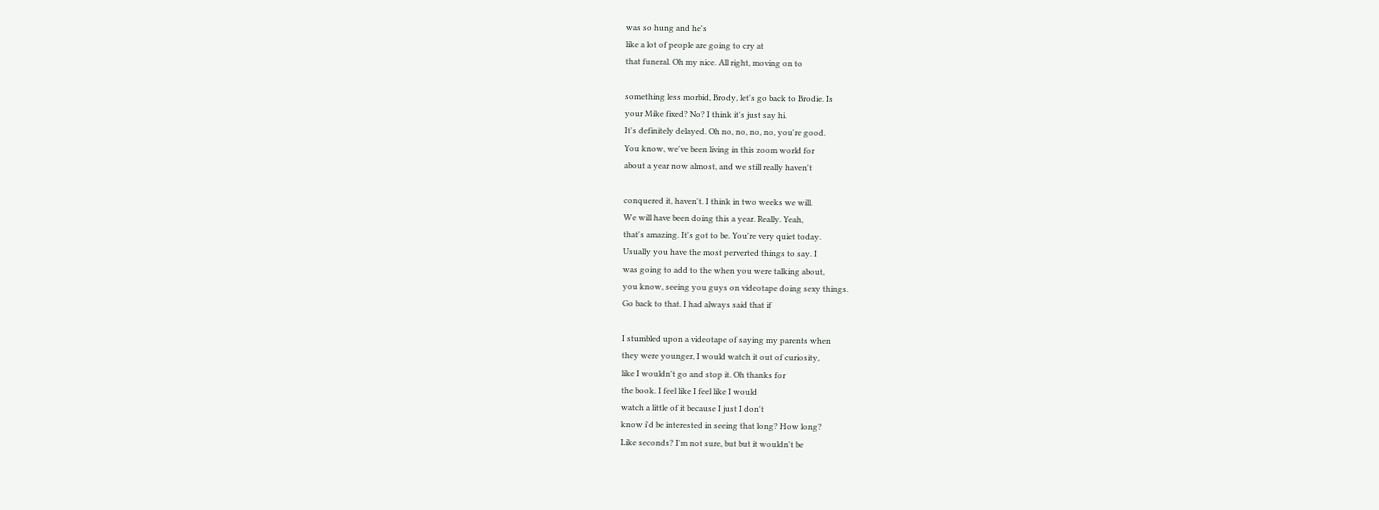was so hung and he's
like a lot of people are going to cry at
that funeral. Oh my nice. All right, moving on to

something less morbid, Brody, let's go back to Brodie. Is
your Mike fixed? No? I think it's just say hi.
It's definitely delayed. Oh no, no, no, no, you're good.
You know, we've been living in this zoom world for
about a year now almost, and we still really haven't

conquered it, haven't. I think in two weeks we will.
We will have been doing this a year. Really. Yeah,
that's amazing. It's got to be. You're very quiet today.
Usually you have the most perverted things to say. I
was going to add to the when you were talking about,
you know, seeing you guys on videotape doing sexy things.
Go back to that. I had always said that if

I stumbled upon a videotape of saying my parents when
they were younger, I would watch it out of curiosity,
like I wouldn't go and stop it. Oh thanks for
the book. I feel like I feel like I would
watch a little of it because I just I don't
know i'd be interested in seeing that long? How long?
Like seconds? I'm not sure, but but it wouldn't be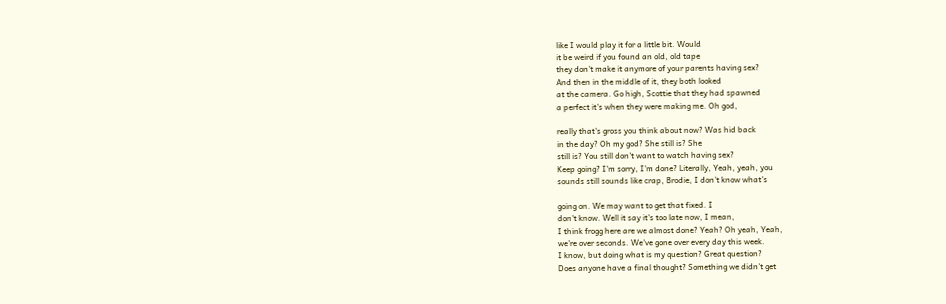like I would play it for a little bit. Would
it be weird if you found an old, old tape
they don't make it anymore of your parents having sex?
And then in the middle of it, they both looked
at the camera. Go high, Scottie that they had spawned
a perfect it's when they were making me. Oh god,

really that's gross you think about now? Was hid back
in the day? Oh my god? She still is? She
still is? You still don't want to watch having sex?
Keep going? I'm sorry, I'm done? Literally, Yeah, yeah, you
sounds still sounds like crap, Brodie, I don't know what's

going on. We may want to get that fixed. I
don't know. Well it say it's too late now, I mean,
I think frogg here are we almost done? Yeah? Oh yeah, Yeah,
we're over seconds. We've gone over every day this week.
I know, but doing what is my question? Great question?
Does anyone have a final thought? Something we didn't get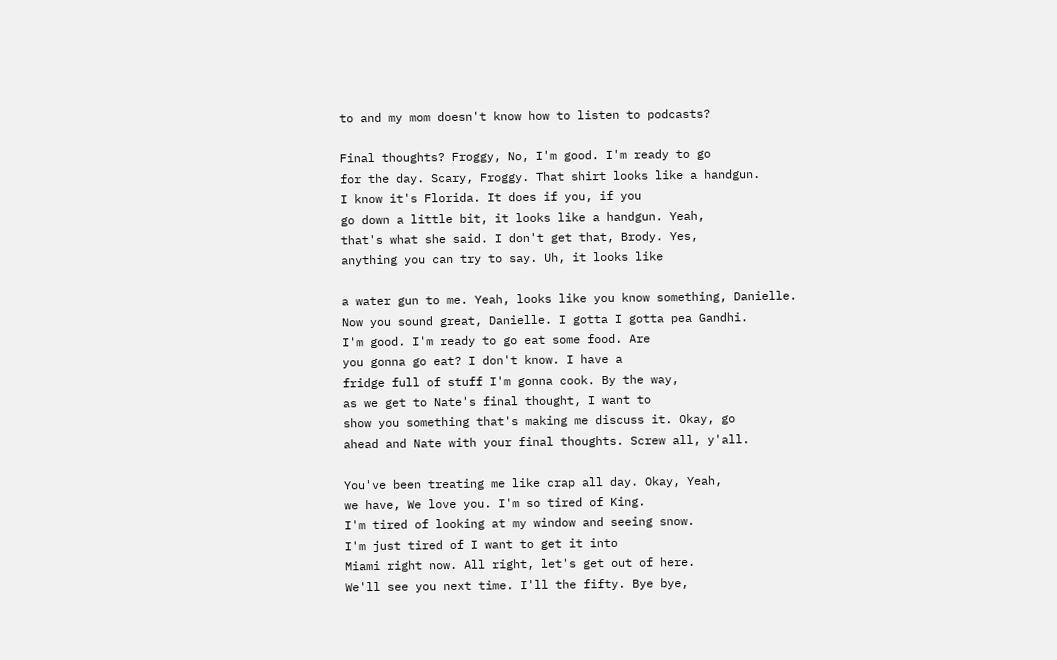to and my mom doesn't know how to listen to podcasts?

Final thoughts? Froggy, No, I'm good. I'm ready to go
for the day. Scary, Froggy. That shirt looks like a handgun.
I know it's Florida. It does if you, if you
go down a little bit, it looks like a handgun. Yeah,
that's what she said. I don't get that, Brody. Yes,
anything you can try to say. Uh, it looks like

a water gun to me. Yeah, looks like you know something, Danielle.
Now you sound great, Danielle. I gotta I gotta pea Gandhi.
I'm good. I'm ready to go eat some food. Are
you gonna go eat? I don't know. I have a
fridge full of stuff I'm gonna cook. By the way,
as we get to Nate's final thought, I want to
show you something that's making me discuss it. Okay, go
ahead and Nate with your final thoughts. Screw all, y'all.

You've been treating me like crap all day. Okay, Yeah,
we have, We love you. I'm so tired of King.
I'm tired of looking at my window and seeing snow.
I'm just tired of I want to get it into
Miami right now. All right, let's get out of here.
We'll see you next time. I'll the fifty. Bye bye,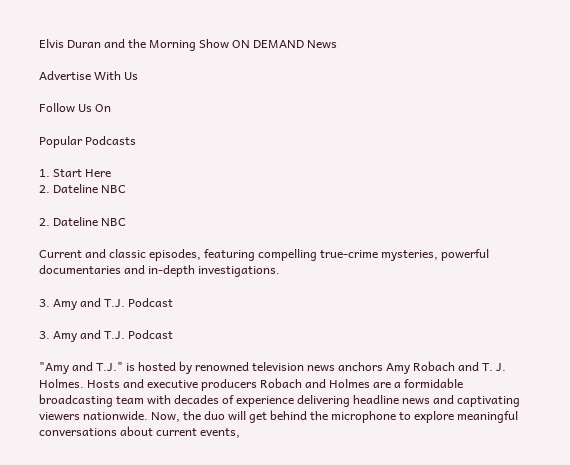Elvis Duran and the Morning Show ON DEMAND News

Advertise With Us

Follow Us On

Popular Podcasts

1. Start Here
2. Dateline NBC

2. Dateline NBC

Current and classic episodes, featuring compelling true-crime mysteries, powerful documentaries and in-depth investigations.

3. Amy and T.J. Podcast

3. Amy and T.J. Podcast

"Amy and T.J." is hosted by renowned television news anchors Amy Robach and T. J. Holmes. Hosts and executive producers Robach and Holmes are a formidable broadcasting team with decades of experience delivering headline news and captivating viewers nationwide. Now, the duo will get behind the microphone to explore meaningful conversations about current events,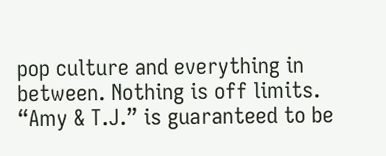pop culture and everything in between. Nothing is off limits. “Amy & T.J.” is guaranteed to be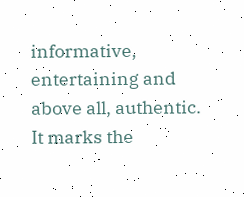informative, entertaining and above all, authentic. It marks the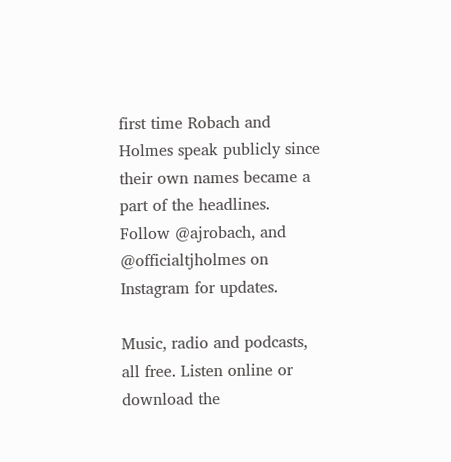first time Robach and Holmes speak publicly since their own names became a part of the headlines. Follow @ajrobach, and @officialtjholmes on Instagram for updates.

Music, radio and podcasts, all free. Listen online or download the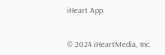iHeart App.


© 2024 iHeartMedia, Inc.